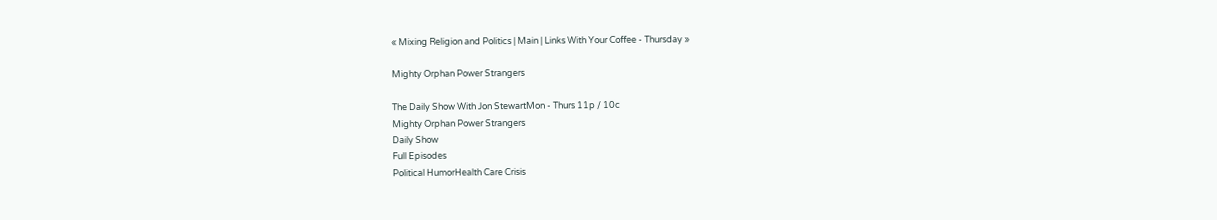« Mixing Religion and Politics | Main | Links With Your Coffee - Thursday »

Mighty Orphan Power Strangers

The Daily Show With Jon StewartMon - Thurs 11p / 10c
Mighty Orphan Power Strangers
Daily Show
Full Episodes
Political HumorHealth Care Crisis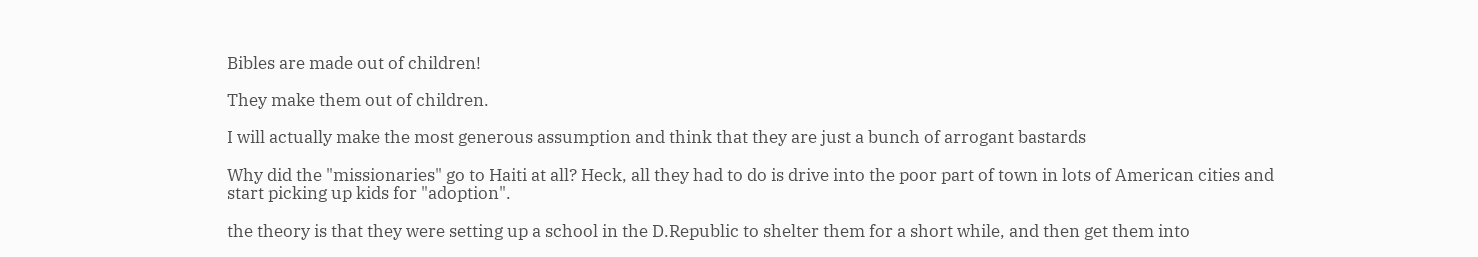Bibles are made out of children!

They make them out of children.

I will actually make the most generous assumption and think that they are just a bunch of arrogant bastards

Why did the "missionaries" go to Haiti at all? Heck, all they had to do is drive into the poor part of town in lots of American cities and start picking up kids for "adoption".

the theory is that they were setting up a school in the D.Republic to shelter them for a short while, and then get them into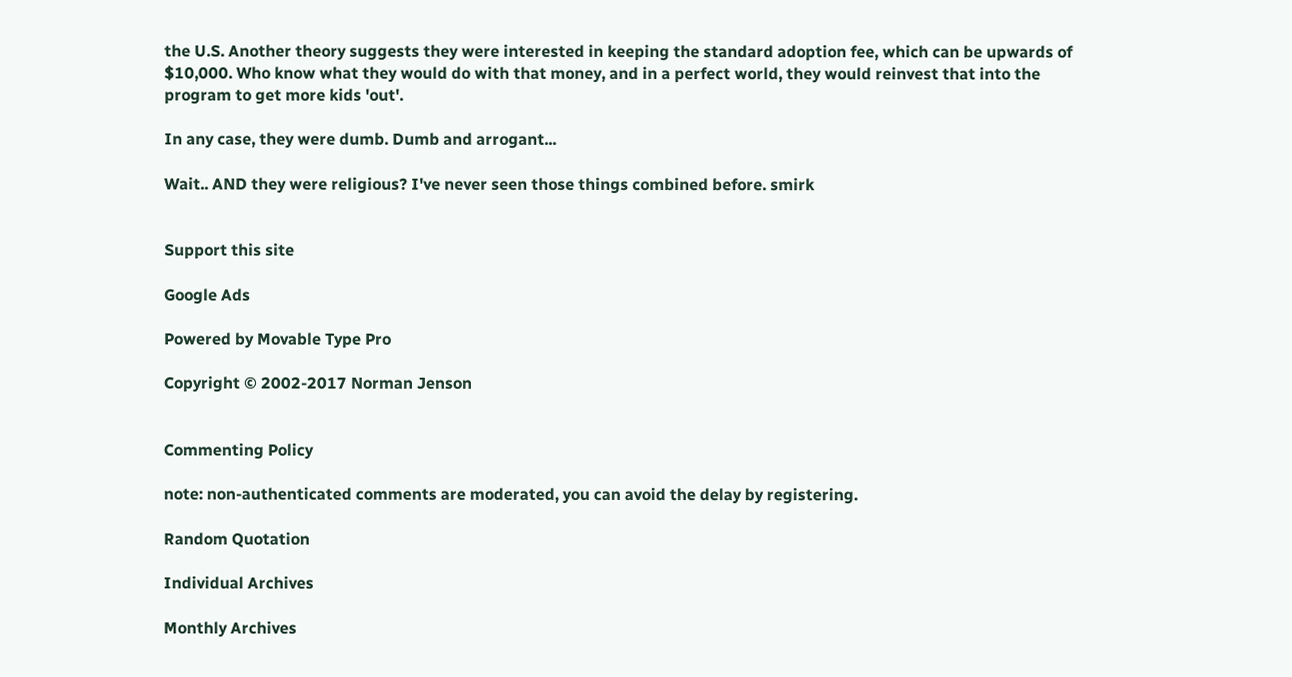the U.S. Another theory suggests they were interested in keeping the standard adoption fee, which can be upwards of $10,000. Who know what they would do with that money, and in a perfect world, they would reinvest that into the program to get more kids 'out'.

In any case, they were dumb. Dumb and arrogant...

Wait.. AND they were religious? I've never seen those things combined before. smirk


Support this site

Google Ads

Powered by Movable Type Pro

Copyright © 2002-2017 Norman Jenson


Commenting Policy

note: non-authenticated comments are moderated, you can avoid the delay by registering.

Random Quotation

Individual Archives

Monthly Archives